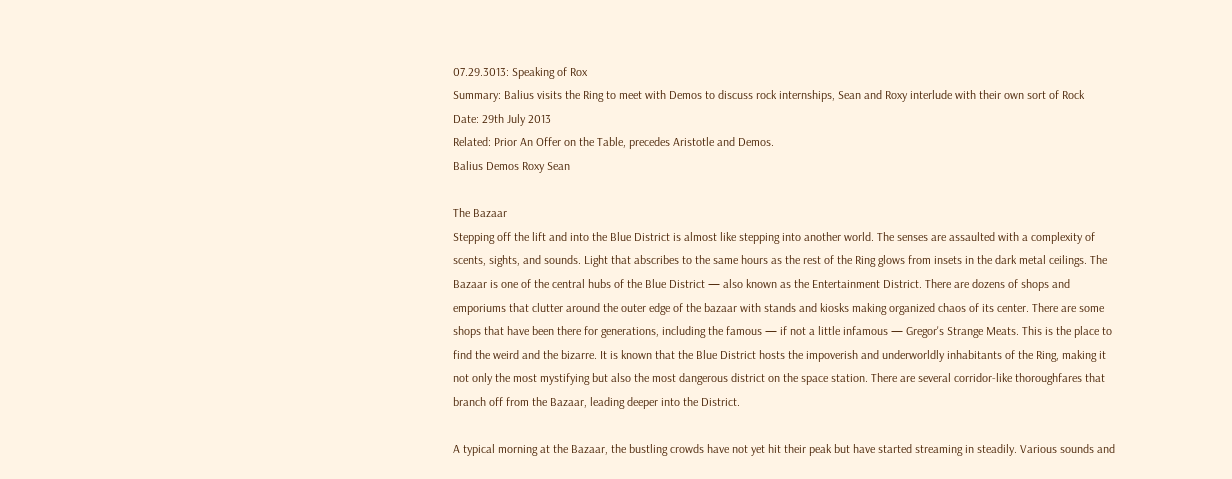07.29.3013: Speaking of Rox
Summary: Balius visits the Ring to meet with Demos to discuss rock internships, Sean and Roxy interlude with their own sort of Rock
Date: 29th July 2013
Related: Prior An Offer on the Table, precedes Aristotle and Demos.
Balius Demos Roxy Sean

The Bazaar
Stepping off the lift and into the Blue District is almost like stepping into another world. The senses are assaulted with a complexity of scents, sights, and sounds. Light that abscribes to the same hours as the rest of the Ring glows from insets in the dark metal ceilings. The Bazaar is one of the central hubs of the Blue District — also known as the Entertainment District. There are dozens of shops and emporiums that clutter around the outer edge of the bazaar with stands and kiosks making organized chaos of its center. There are some shops that have been there for generations, including the famous — if not a little infamous — Gregor's Strange Meats. This is the place to find the weird and the bizarre. It is known that the Blue District hosts the impoverish and underworldly inhabitants of the Ring, making it not only the most mystifying but also the most dangerous district on the space station. There are several corridor-like thoroughfares that branch off from the Bazaar, leading deeper into the District.

A typical morning at the Bazaar, the bustling crowds have not yet hit their peak but have started streaming in steadily. Various sounds and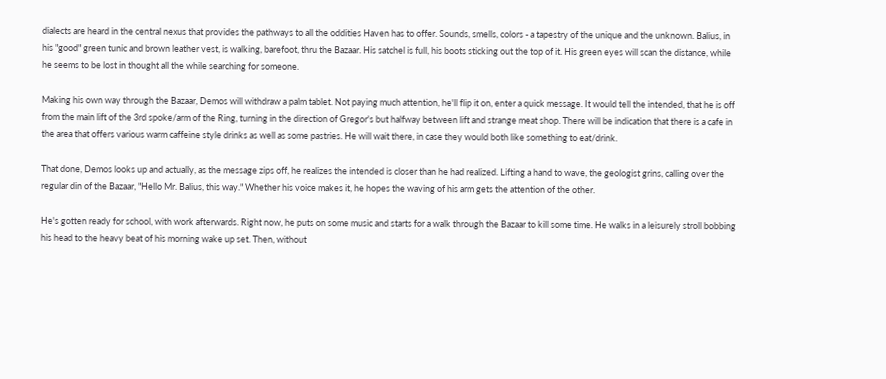dialects are heard in the central nexus that provides the pathways to all the oddities Haven has to offer. Sounds, smells, colors - a tapestry of the unique and the unknown. Balius, in his "good" green tunic and brown leather vest, is walking, barefoot, thru the Bazaar. His satchel is full, his boots sticking out the top of it. His green eyes will scan the distance, while he seems to be lost in thought all the while searching for someone.

Making his own way through the Bazaar, Demos will withdraw a palm tablet. Not paying much attention, he'll flip it on, enter a quick message. It would tell the intended, that he is off from the main lift of the 3rd spoke/arm of the Ring, turning in the direction of Gregor's but halfway between lift and strange meat shop. There will be indication that there is a cafe in the area that offers various warm caffeine style drinks as well as some pastries. He will wait there, in case they would both like something to eat/drink.

That done, Demos looks up and actually, as the message zips off, he realizes the intended is closer than he had realized. Lifting a hand to wave, the geologist grins, calling over the regular din of the Bazaar, "Hello Mr. Balius, this way." Whether his voice makes it, he hopes the waving of his arm gets the attention of the other.

He's gotten ready for school, with work afterwards. Right now, he puts on some music and starts for a walk through the Bazaar to kill some time. He walks in a leisurely stroll bobbing his head to the heavy beat of his morning wake up set. Then, without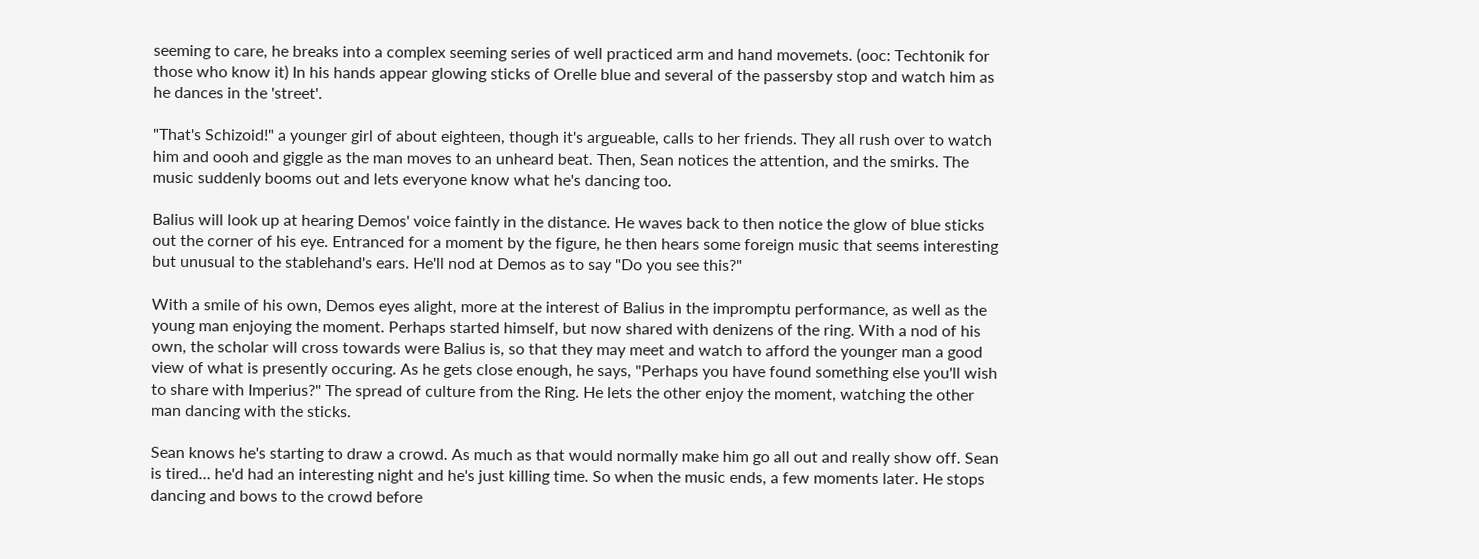seeming to care, he breaks into a complex seeming series of well practiced arm and hand movemets. (ooc: Techtonik for those who know it) In his hands appear glowing sticks of Orelle blue and several of the passersby stop and watch him as he dances in the 'street'.

"That's Schizoid!" a younger girl of about eighteen, though it's argueable, calls to her friends. They all rush over to watch him and oooh and giggle as the man moves to an unheard beat. Then, Sean notices the attention, and the smirks. The music suddenly booms out and lets everyone know what he's dancing too.

Balius will look up at hearing Demos' voice faintly in the distance. He waves back to then notice the glow of blue sticks out the corner of his eye. Entranced for a moment by the figure, he then hears some foreign music that seems interesting but unusual to the stablehand's ears. He'll nod at Demos as to say "Do you see this?"

With a smile of his own, Demos eyes alight, more at the interest of Balius in the impromptu performance, as well as the young man enjoying the moment. Perhaps started himself, but now shared with denizens of the ring. With a nod of his own, the scholar will cross towards were Balius is, so that they may meet and watch to afford the younger man a good view of what is presently occuring. As he gets close enough, he says, "Perhaps you have found something else you'll wish to share with Imperius?" The spread of culture from the Ring. He lets the other enjoy the moment, watching the other man dancing with the sticks.

Sean knows he's starting to draw a crowd. As much as that would normally make him go all out and really show off. Sean is tired… he'd had an interesting night and he's just killing time. So when the music ends, a few moments later. He stops dancing and bows to the crowd before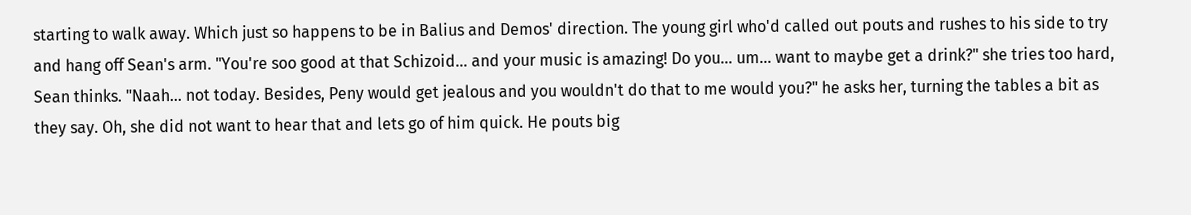starting to walk away. Which just so happens to be in Balius and Demos' direction. The young girl who'd called out pouts and rushes to his side to try and hang off Sean's arm. "You're soo good at that Schizoid… and your music is amazing! Do you… um… want to maybe get a drink?" she tries too hard, Sean thinks. "Naah… not today. Besides, Peny would get jealous and you wouldn't do that to me would you?" he asks her, turning the tables a bit as they say. Oh, she did not want to hear that and lets go of him quick. He pouts big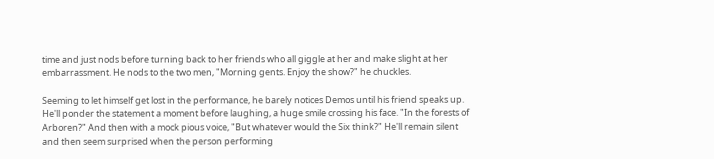time and just nods before turning back to her friends who all giggle at her and make slight at her embarrassment. He nods to the two men, "Morning gents. Enjoy the show?" he chuckles.

Seeming to let himself get lost in the performance, he barely notices Demos until his friend speaks up. He'll ponder the statement a moment before laughing, a huge smile crossing his face. "In the forests of Arboren?" And then with a mock pious voice, "But whatever would the Six think?" He'll remain silent and then seem surprised when the person performing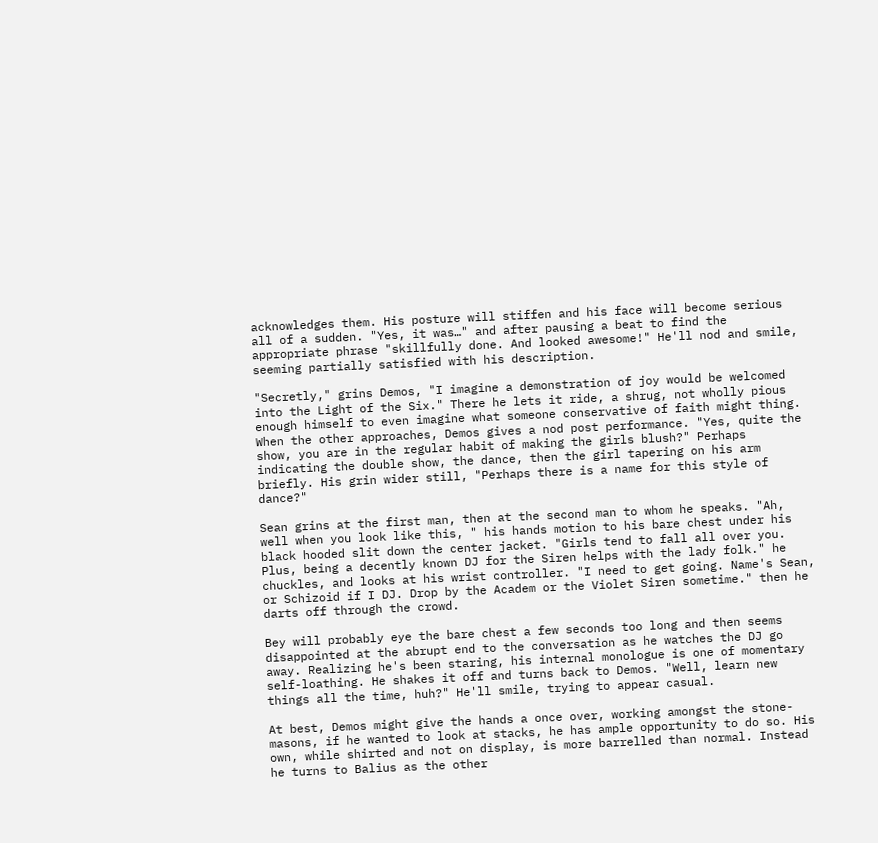acknowledges them. His posture will stiffen and his face will become serious all of a sudden. "Yes, it was…" and after pausing a beat to find the appropriate phrase "skillfully done. And looked awesome!" He'll nod and smile, seeming partially satisfied with his description.

"Secretly," grins Demos, "I imagine a demonstration of joy would be welcomed into the Light of the Six." There he lets it ride, a shrug, not wholly pious enough himself to even imagine what someone conservative of faith might thing. When the other approaches, Demos gives a nod post performance. "Yes, quite the show, you are in the regular habit of making the girls blush?" Perhaps indicating the double show, the dance, then the girl tapering on his arm briefly. His grin wider still, "Perhaps there is a name for this style of dance?"

Sean grins at the first man, then at the second man to whom he speaks. "Ah, well when you look like this, " his hands motion to his bare chest under his black hooded slit down the center jacket. "Girls tend to fall all over you. Plus, being a decently known DJ for the Siren helps with the lady folk." he chuckles, and looks at his wrist controller. "I need to get going. Name's Sean, or Schizoid if I DJ. Drop by the Academ or the Violet Siren sometime." then he darts off through the crowd.

Bey will probably eye the bare chest a few seconds too long and then seems disappointed at the abrupt end to the conversation as he watches the DJ go away. Realizing he's been staring, his internal monologue is one of momentary self-loathing. He shakes it off and turns back to Demos. "Well, learn new things all the time, huh?" He'll smile, trying to appear casual.

At best, Demos might give the hands a once over, working amongst the stone-masons, if he wanted to look at stacks, he has ample opportunity to do so. His own, while shirted and not on display, is more barrelled than normal. Instead he turns to Balius as the other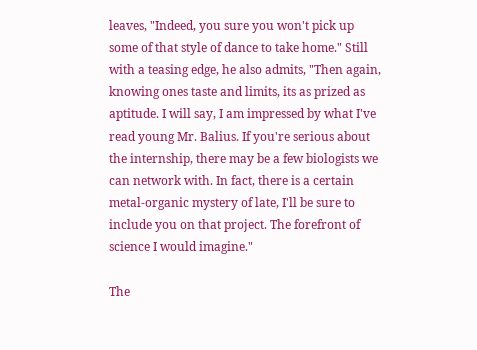leaves, "Indeed, you sure you won't pick up some of that style of dance to take home." Still with a teasing edge, he also admits, "Then again, knowing ones taste and limits, its as prized as aptitude. I will say, I am impressed by what I've read young Mr. Balius. If you're serious about the internship, there may be a few biologists we can network with. In fact, there is a certain metal-organic mystery of late, I'll be sure to include you on that project. The forefront of science I would imagine."

The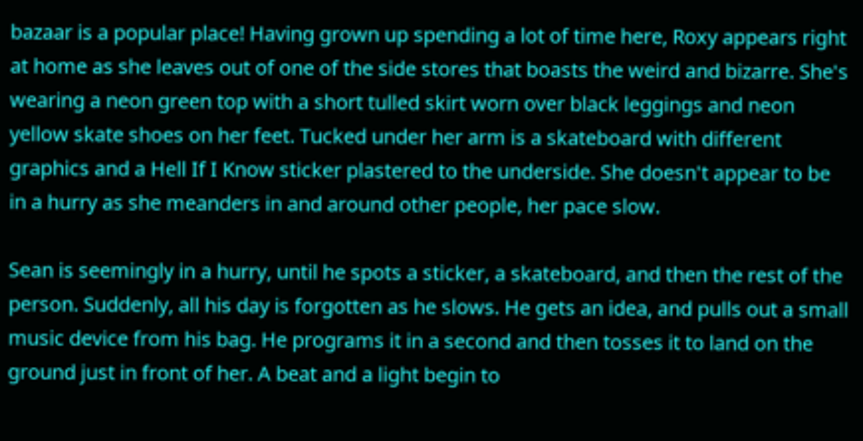bazaar is a popular place! Having grown up spending a lot of time here, Roxy appears right at home as she leaves out of one of the side stores that boasts the weird and bizarre. She's wearing a neon green top with a short tulled skirt worn over black leggings and neon yellow skate shoes on her feet. Tucked under her arm is a skateboard with different graphics and a Hell If I Know sticker plastered to the underside. She doesn't appear to be in a hurry as she meanders in and around other people, her pace slow.

Sean is seemingly in a hurry, until he spots a sticker, a skateboard, and then the rest of the person. Suddenly, all his day is forgotten as he slows. He gets an idea, and pulls out a small music device from his bag. He programs it in a second and then tosses it to land on the ground just in front of her. A beat and a light begin to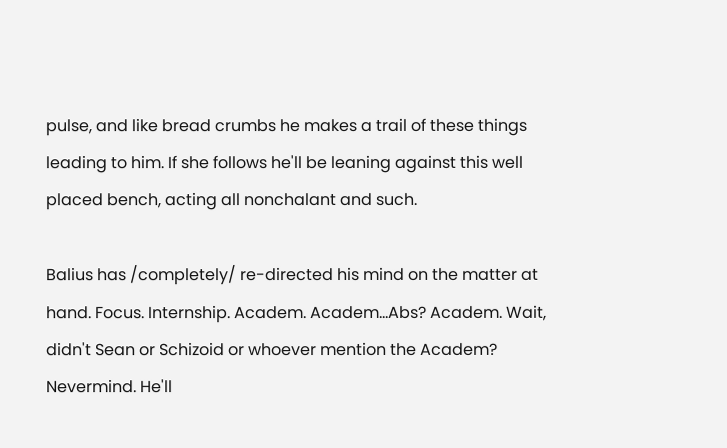pulse, and like bread crumbs he makes a trail of these things leading to him. If she follows he'll be leaning against this well placed bench, acting all nonchalant and such.

Balius has /completely/ re-directed his mind on the matter at hand. Focus. Internship. Academ. Academ…Abs? Academ. Wait, didn't Sean or Schizoid or whoever mention the Academ? Nevermind. He'll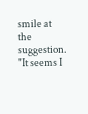smile at the suggestion. "It seems I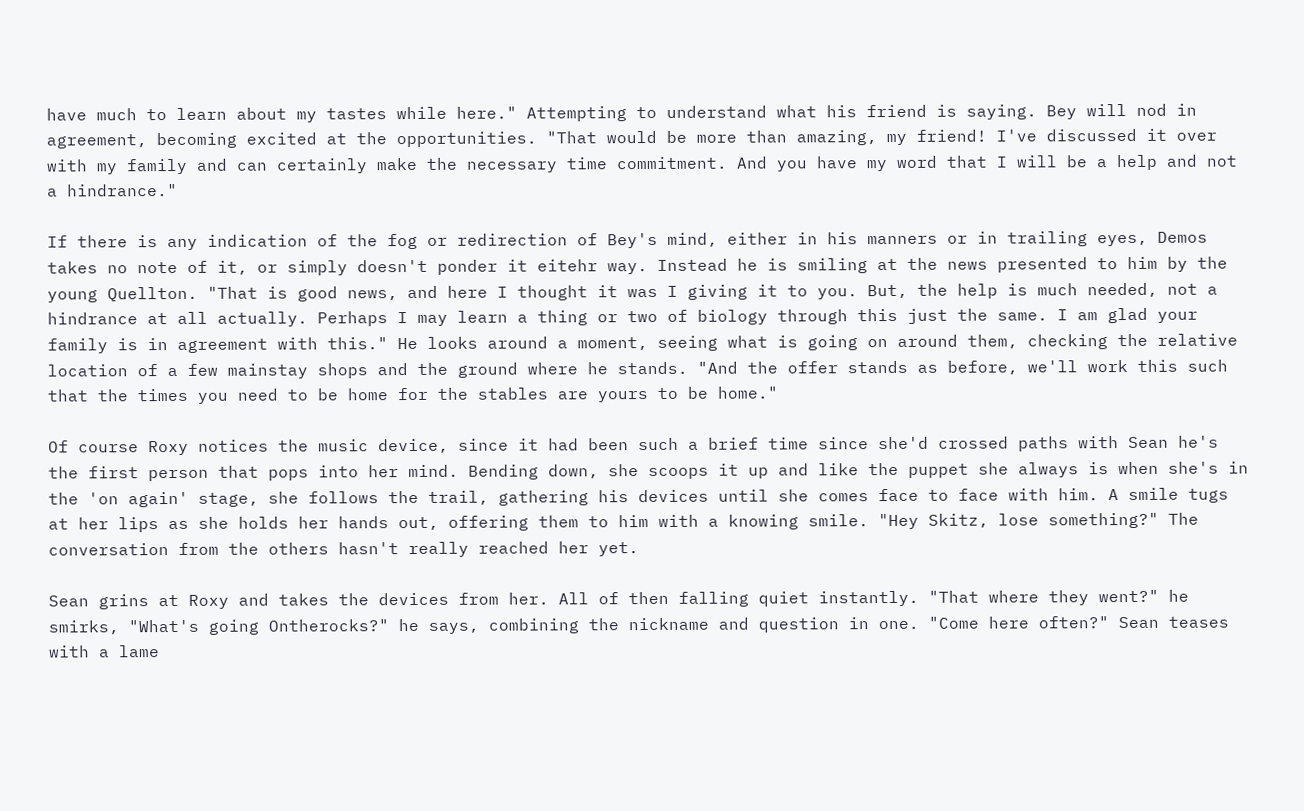have much to learn about my tastes while here." Attempting to understand what his friend is saying. Bey will nod in agreement, becoming excited at the opportunities. "That would be more than amazing, my friend! I've discussed it over with my family and can certainly make the necessary time commitment. And you have my word that I will be a help and not a hindrance."

If there is any indication of the fog or redirection of Bey's mind, either in his manners or in trailing eyes, Demos takes no note of it, or simply doesn't ponder it eitehr way. Instead he is smiling at the news presented to him by the young Quellton. "That is good news, and here I thought it was I giving it to you. But, the help is much needed, not a hindrance at all actually. Perhaps I may learn a thing or two of biology through this just the same. I am glad your family is in agreement with this." He looks around a moment, seeing what is going on around them, checking the relative location of a few mainstay shops and the ground where he stands. "And the offer stands as before, we'll work this such that the times you need to be home for the stables are yours to be home."

Of course Roxy notices the music device, since it had been such a brief time since she'd crossed paths with Sean he's the first person that pops into her mind. Bending down, she scoops it up and like the puppet she always is when she's in the 'on again' stage, she follows the trail, gathering his devices until she comes face to face with him. A smile tugs at her lips as she holds her hands out, offering them to him with a knowing smile. "Hey Skitz, lose something?" The conversation from the others hasn't really reached her yet.

Sean grins at Roxy and takes the devices from her. All of then falling quiet instantly. "That where they went?" he smirks, "What's going Ontherocks?" he says, combining the nickname and question in one. "Come here often?" Sean teases with a lame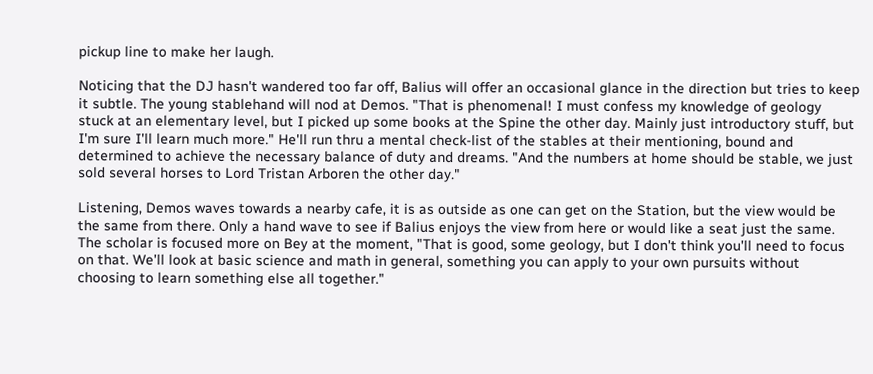pickup line to make her laugh.

Noticing that the DJ hasn't wandered too far off, Balius will offer an occasional glance in the direction but tries to keep it subtle. The young stablehand will nod at Demos. "That is phenomenal! I must confess my knowledge of geology stuck at an elementary level, but I picked up some books at the Spine the other day. Mainly just introductory stuff, but I'm sure I'll learn much more." He'll run thru a mental check-list of the stables at their mentioning, bound and determined to achieve the necessary balance of duty and dreams. "And the numbers at home should be stable, we just sold several horses to Lord Tristan Arboren the other day."

Listening, Demos waves towards a nearby cafe, it is as outside as one can get on the Station, but the view would be the same from there. Only a hand wave to see if Balius enjoys the view from here or would like a seat just the same. The scholar is focused more on Bey at the moment, "That is good, some geology, but I don't think you'll need to focus on that. We'll look at basic science and math in general, something you can apply to your own pursuits without choosing to learn something else all together."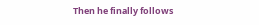Then he finally follows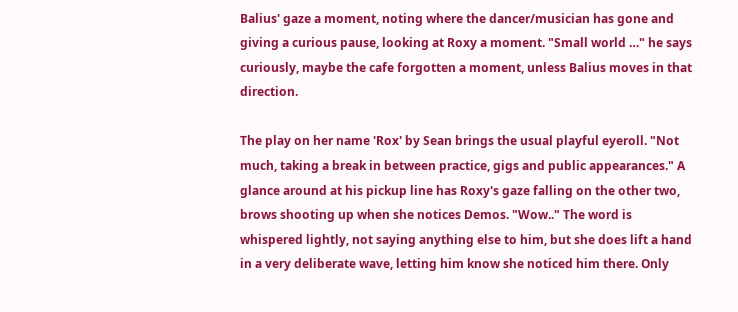Balius' gaze a moment, noting where the dancer/musician has gone and giving a curious pause, looking at Roxy a moment. "Small world …" he says curiously, maybe the cafe forgotten a moment, unless Balius moves in that direction.

The play on her name 'Rox' by Sean brings the usual playful eyeroll. "Not much, taking a break in between practice, gigs and public appearances." A glance around at his pickup line has Roxy's gaze falling on the other two, brows shooting up when she notices Demos. "Wow.." The word is whispered lightly, not saying anything else to him, but she does lift a hand in a very deliberate wave, letting him know she noticed him there. Only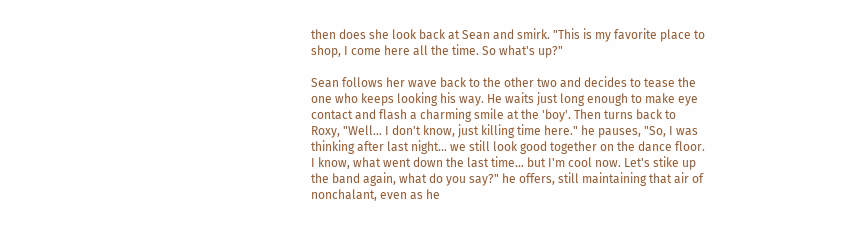then does she look back at Sean and smirk. "This is my favorite place to shop, I come here all the time. So what's up?"

Sean follows her wave back to the other two and decides to tease the one who keeps looking his way. He waits just long enough to make eye contact and flash a charming smile at the 'boy'. Then turns back to Roxy, "Well… I don't know, just killing time here." he pauses, "So, I was thinking after last night… we still look good together on the dance floor. I know, what went down the last time… but I'm cool now. Let's stike up the band again, what do you say?" he offers, still maintaining that air of nonchalant, even as he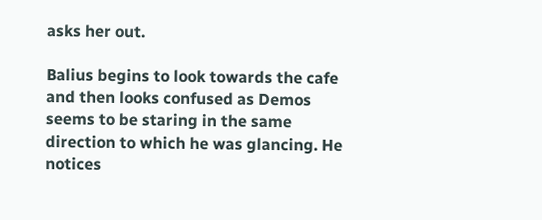asks her out.

Balius begins to look towards the cafe and then looks confused as Demos seems to be staring in the same direction to which he was glancing. He notices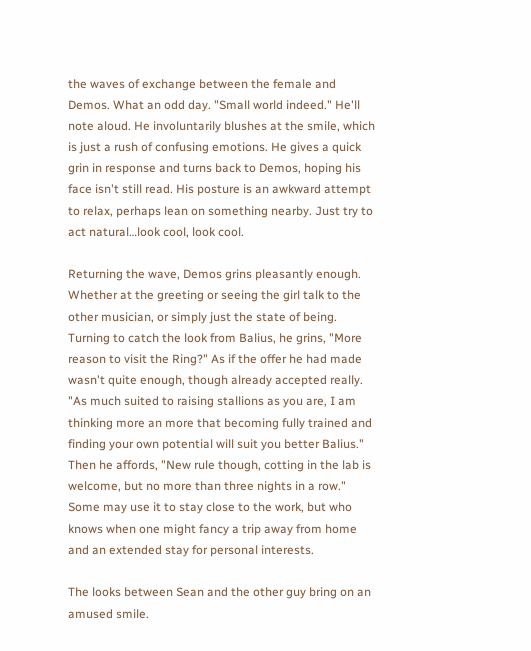the waves of exchange between the female and Demos. What an odd day. "Small world indeed." He'll note aloud. He involuntarily blushes at the smile, which is just a rush of confusing emotions. He gives a quick grin in response and turns back to Demos, hoping his face isn't still read. His posture is an awkward attempt to relax, perhaps lean on something nearby. Just try to act natural…look cool, look cool.

Returning the wave, Demos grins pleasantly enough. Whether at the greeting or seeing the girl talk to the other musician, or simply just the state of being. Turning to catch the look from Balius, he grins, "More reason to visit the Ring?" As if the offer he had made wasn't quite enough, though already accepted really. "As much suited to raising stallions as you are, I am thinking more an more that becoming fully trained and finding your own potential will suit you better Balius." Then he affords, "New rule though, cotting in the lab is welcome, but no more than three nights in a row." Some may use it to stay close to the work, but who knows when one might fancy a trip away from home and an extended stay for personal interests.

The looks between Sean and the other guy bring on an amused smile.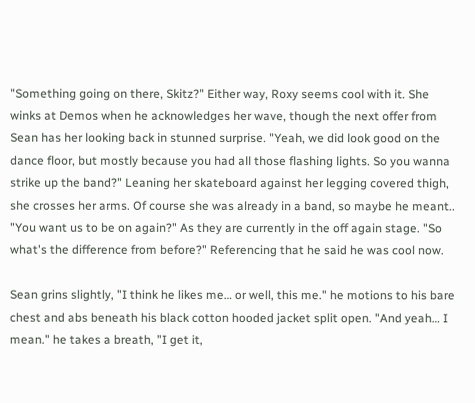"Something going on there, Skitz?" Either way, Roxy seems cool with it. She winks at Demos when he acknowledges her wave, though the next offer from Sean has her looking back in stunned surprise. "Yeah, we did look good on the dance floor, but mostly because you had all those flashing lights. So you wanna strike up the band?" Leaning her skateboard against her legging covered thigh, she crosses her arms. Of course she was already in a band, so maybe he meant.. "You want us to be on again?" As they are currently in the off again stage. "So what's the difference from before?" Referencing that he said he was cool now.

Sean grins slightly, "I think he likes me… or well, this me." he motions to his bare chest and abs beneath his black cotton hooded jacket split open. "And yeah… I mean." he takes a breath, "I get it,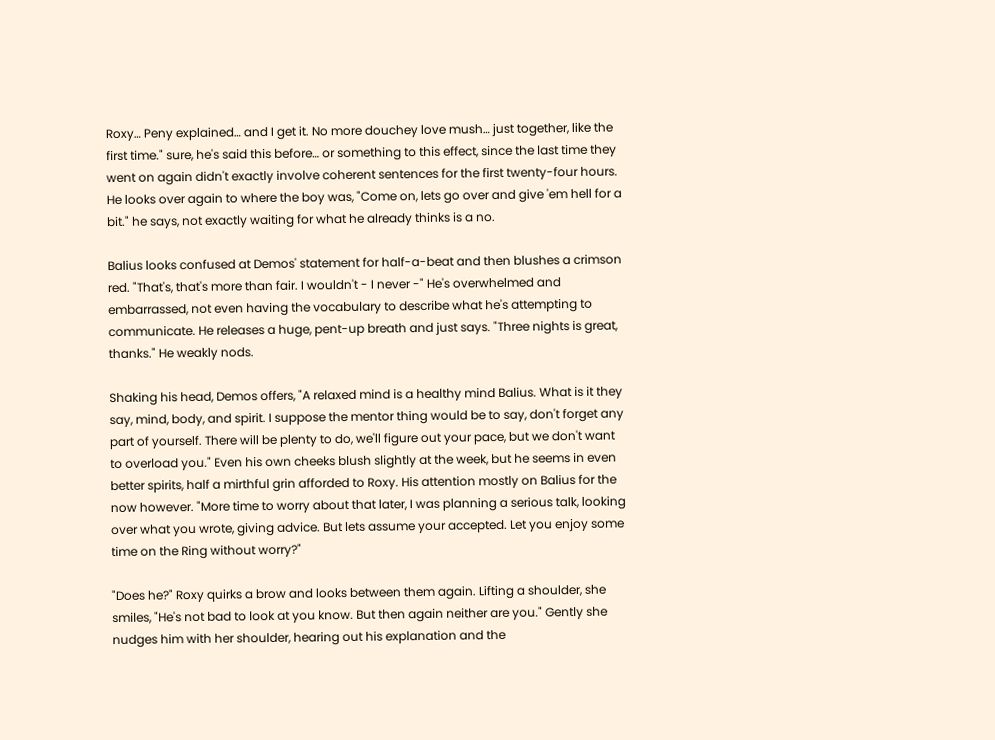Roxy… Peny explained… and I get it. No more douchey love mush… just together, like the first time." sure, he's said this before… or something to this effect, since the last time they went on again didn't exactly involve coherent sentences for the first twenty-four hours. He looks over again to where the boy was, "Come on, lets go over and give 'em hell for a bit." he says, not exactly waiting for what he already thinks is a no.

Balius looks confused at Demos' statement for half-a-beat and then blushes a crimson red. "That's, that's more than fair. I wouldn't - I never -" He's overwhelmed and embarrassed, not even having the vocabulary to describe what he's attempting to communicate. He releases a huge, pent-up breath and just says. "Three nights is great, thanks." He weakly nods.

Shaking his head, Demos offers, "A relaxed mind is a healthy mind Balius. What is it they say, mind, body, and spirit. I suppose the mentor thing would be to say, don't forget any part of yourself. There will be plenty to do, we'll figure out your pace, but we don't want to overload you." Even his own cheeks blush slightly at the week, but he seems in even better spirits, half a mirthful grin afforded to Roxy. His attention mostly on Balius for the now however. "More time to worry about that later, I was planning a serious talk, looking over what you wrote, giving advice. But lets assume your accepted. Let you enjoy some time on the Ring without worry?"

"Does he?" Roxy quirks a brow and looks between them again. Lifting a shoulder, she smiles, "He's not bad to look at you know. But then again neither are you." Gently she nudges him with her shoulder, hearing out his explanation and the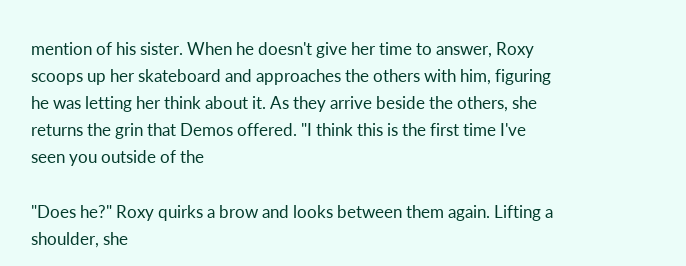mention of his sister. When he doesn't give her time to answer, Roxy scoops up her skateboard and approaches the others with him, figuring he was letting her think about it. As they arrive beside the others, she returns the grin that Demos offered. "I think this is the first time I've seen you outside of the

"Does he?" Roxy quirks a brow and looks between them again. Lifting a shoulder, she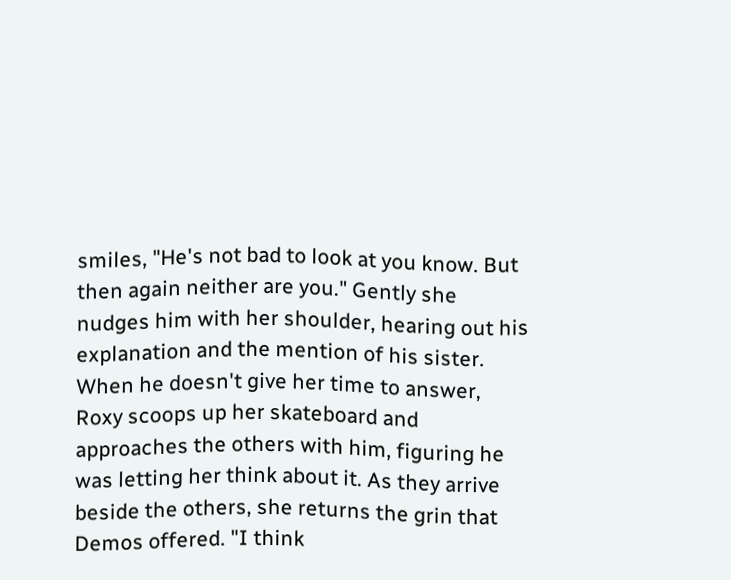smiles, "He's not bad to look at you know. But then again neither are you." Gently she nudges him with her shoulder, hearing out his explanation and the mention of his sister. When he doesn't give her time to answer, Roxy scoops up her skateboard and approaches the others with him, figuring he was letting her think about it. As they arrive beside the others, she returns the grin that Demos offered. "I think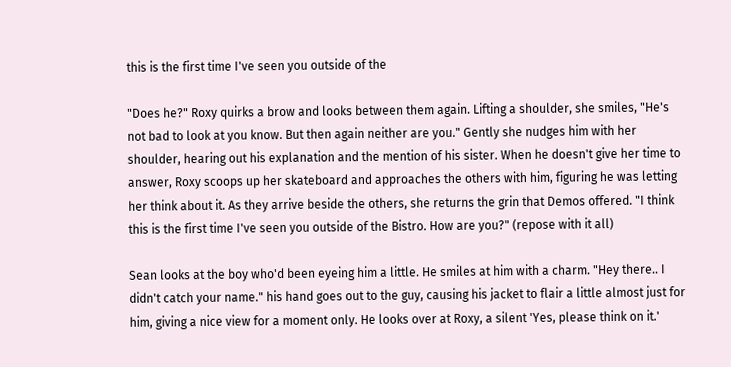this is the first time I've seen you outside of the

"Does he?" Roxy quirks a brow and looks between them again. Lifting a shoulder, she smiles, "He's not bad to look at you know. But then again neither are you." Gently she nudges him with her shoulder, hearing out his explanation and the mention of his sister. When he doesn't give her time to answer, Roxy scoops up her skateboard and approaches the others with him, figuring he was letting her think about it. As they arrive beside the others, she returns the grin that Demos offered. "I think this is the first time I've seen you outside of the Bistro. How are you?" (repose with it all)

Sean looks at the boy who'd been eyeing him a little. He smiles at him with a charm. "Hey there.. I didn't catch your name." his hand goes out to the guy, causing his jacket to flair a little almost just for him, giving a nice view for a moment only. He looks over at Roxy, a silent 'Yes, please think on it.'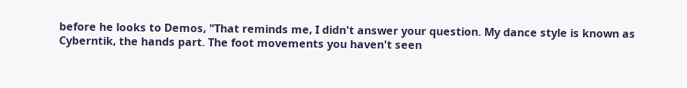before he looks to Demos, "That reminds me, I didn't answer your question. My dance style is known as Cyberntik, the hands part. The foot movements you haven't seen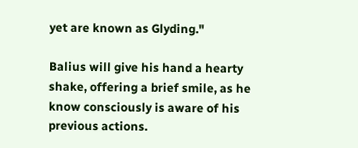yet are known as Glyding."

Balius will give his hand a hearty shake, offering a brief smile, as he know consciously is aware of his previous actions.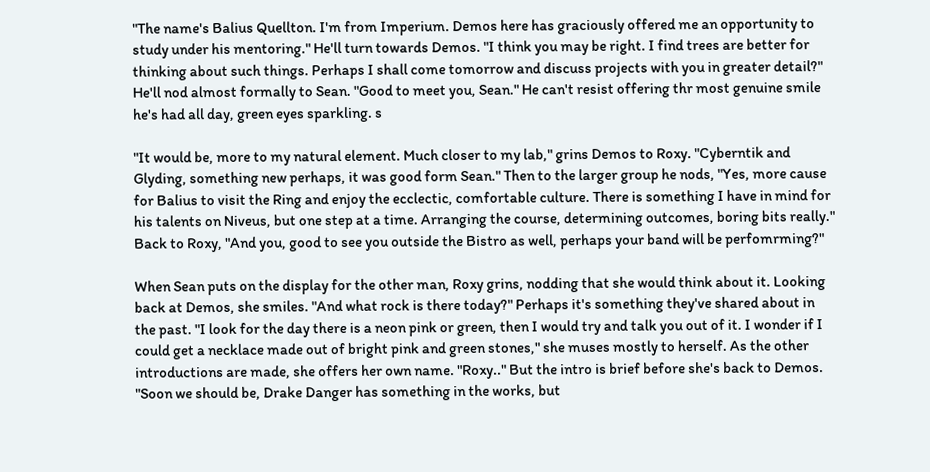"The name's Balius Quellton. I'm from Imperium. Demos here has graciously offered me an opportunity to study under his mentoring." He'll turn towards Demos. "I think you may be right. I find trees are better for thinking about such things. Perhaps I shall come tomorrow and discuss projects with you in greater detail?" He'll nod almost formally to Sean. "Good to meet you, Sean." He can't resist offering thr most genuine smile he's had all day, green eyes sparkling. s

"It would be, more to my natural element. Much closer to my lab," grins Demos to Roxy. "Cyberntik and Glyding, something new perhaps, it was good form Sean." Then to the larger group he nods, "Yes, more cause for Balius to visit the Ring and enjoy the ecclectic, comfortable culture. There is something I have in mind for his talents on Niveus, but one step at a time. Arranging the course, determining outcomes, boring bits really." Back to Roxy, "And you, good to see you outside the Bistro as well, perhaps your band will be perfomrming?"

When Sean puts on the display for the other man, Roxy grins, nodding that she would think about it. Looking back at Demos, she smiles. "And what rock is there today?" Perhaps it's something they've shared about in the past. "I look for the day there is a neon pink or green, then I would try and talk you out of it. I wonder if I could get a necklace made out of bright pink and green stones," she muses mostly to herself. As the other introductions are made, she offers her own name. "Roxy.." But the intro is brief before she's back to Demos. "Soon we should be, Drake Danger has something in the works, but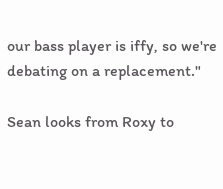our bass player is iffy, so we're debating on a replacement."

Sean looks from Roxy to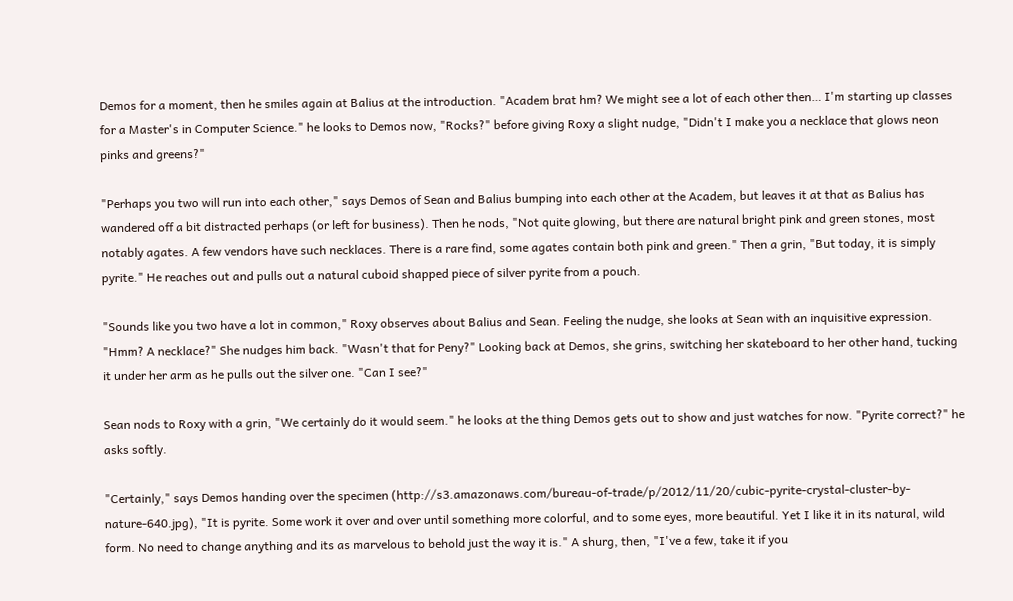Demos for a moment, then he smiles again at Balius at the introduction. "Academ brat hm? We might see a lot of each other then… I'm starting up classes for a Master's in Computer Science." he looks to Demos now, "Rocks?" before giving Roxy a slight nudge, "Didn't I make you a necklace that glows neon pinks and greens?"

"Perhaps you two will run into each other," says Demos of Sean and Balius bumping into each other at the Academ, but leaves it at that as Balius has wandered off a bit distracted perhaps (or left for business). Then he nods, "Not quite glowing, but there are natural bright pink and green stones, most notably agates. A few vendors have such necklaces. There is a rare find, some agates contain both pink and green." Then a grin, "But today, it is simply pyrite." He reaches out and pulls out a natural cuboid shapped piece of silver pyrite from a pouch.

"Sounds like you two have a lot in common," Roxy observes about Balius and Sean. Feeling the nudge, she looks at Sean with an inquisitive expression. "Hmm? A necklace?" She nudges him back. "Wasn't that for Peny?" Looking back at Demos, she grins, switching her skateboard to her other hand, tucking it under her arm as he pulls out the silver one. "Can I see?"

Sean nods to Roxy with a grin, "We certainly do it would seem." he looks at the thing Demos gets out to show and just watches for now. "Pyrite correct?" he asks softly.

"Certainly," says Demos handing over the specimen (http://s3.amazonaws.com/bureau-of-trade/p/2012/11/20/cubic-pyrite-crystal-cluster-by-nature-640.jpg), "It is pyrite. Some work it over and over until something more colorful, and to some eyes, more beautiful. Yet I like it in its natural, wild form. No need to change anything and its as marvelous to behold just the way it is." A shurg, then, "I've a few, take it if you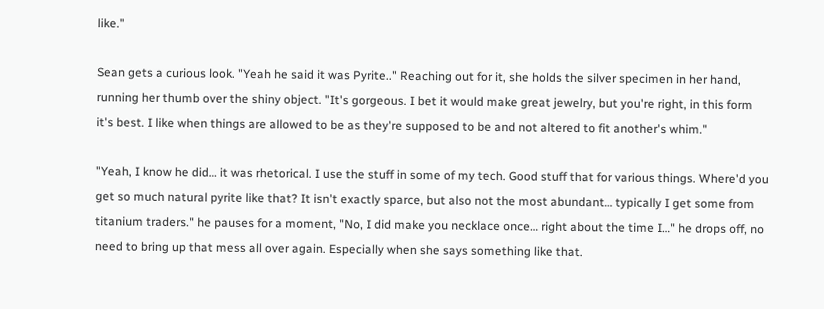like."

Sean gets a curious look. "Yeah he said it was Pyrite.." Reaching out for it, she holds the silver specimen in her hand, running her thumb over the shiny object. "It's gorgeous. I bet it would make great jewelry, but you're right, in this form it's best. I like when things are allowed to be as they're supposed to be and not altered to fit another's whim."

"Yeah, I know he did… it was rhetorical. I use the stuff in some of my tech. Good stuff that for various things. Where'd you get so much natural pyrite like that? It isn't exactly sparce, but also not the most abundant… typically I get some from titanium traders." he pauses for a moment, "No, I did make you necklace once… right about the time I…" he drops off, no need to bring up that mess all over again. Especially when she says something like that.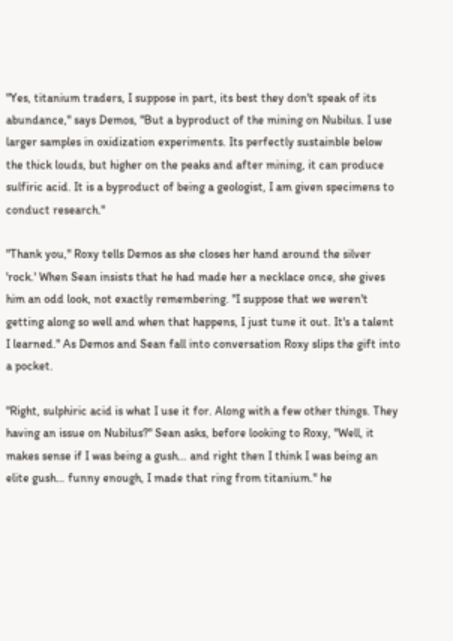"Yes, titanium traders, I suppose in part, its best they don't speak of its abundance," says Demos, "But a byproduct of the mining on Nubilus. I use larger samples in oxidization experiments. Its perfectly sustainble below the thick louds, but higher on the peaks and after mining, it can produce sulfiric acid. It is a byproduct of being a geologist, I am given specimens to conduct research."

"Thank you," Roxy tells Demos as she closes her hand around the silver 'rock.' When Sean insists that he had made her a necklace once, she gives him an odd look, not exactly remembering. "I suppose that we weren't getting along so well and when that happens, I just tune it out. It's a talent I learned." As Demos and Sean fall into conversation Roxy slips the gift into a pocket.

"Right, sulphiric acid is what I use it for. Along with a few other things. They having an issue on Nubilus?" Sean asks, before looking to Roxy, "Well, it makes sense if I was being a gush… and right then I think I was being an elite gush… funny enough, I made that ring from titanium." he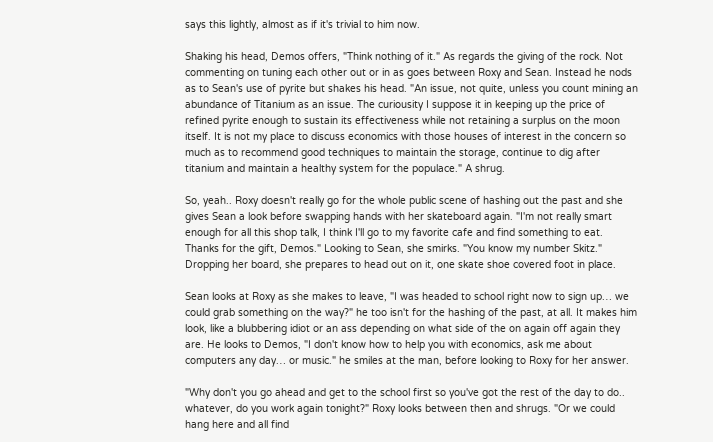says this lightly, almost as if it's trivial to him now.

Shaking his head, Demos offers, "Think nothing of it." As regards the giving of the rock. Not commenting on tuning each other out or in as goes between Roxy and Sean. Instead he nods as to Sean's use of pyrite but shakes his head. "An issue, not quite, unless you count mining an abundance of Titanium as an issue. The curiousity I suppose it in keeping up the price of refined pyrite enough to sustain its effectiveness while not retaining a surplus on the moon itself. It is not my place to discuss economics with those houses of interest in the concern so much as to recommend good techniques to maintain the storage, continue to dig after titanium and maintain a healthy system for the populace." A shrug.

So, yeah.. Roxy doesn't really go for the whole public scene of hashing out the past and she gives Sean a look before swapping hands with her skateboard again. "I'm not really smart enough for all this shop talk, I think I'll go to my favorite cafe and find something to eat. Thanks for the gift, Demos." Looking to Sean, she smirks. "You know my number Skitz." Dropping her board, she prepares to head out on it, one skate shoe covered foot in place.

Sean looks at Roxy as she makes to leave, "I was headed to school right now to sign up… we could grab something on the way?" he too isn't for the hashing of the past, at all. It makes him look, like a blubbering idiot or an ass depending on what side of the on again off again they are. He looks to Demos, "I don't know how to help you with economics, ask me about computers any day… or music." he smiles at the man, before looking to Roxy for her answer.

"Why don't you go ahead and get to the school first so you've got the rest of the day to do.. whatever, do you work again tonight?" Roxy looks between then and shrugs. "Or we could hang here and all find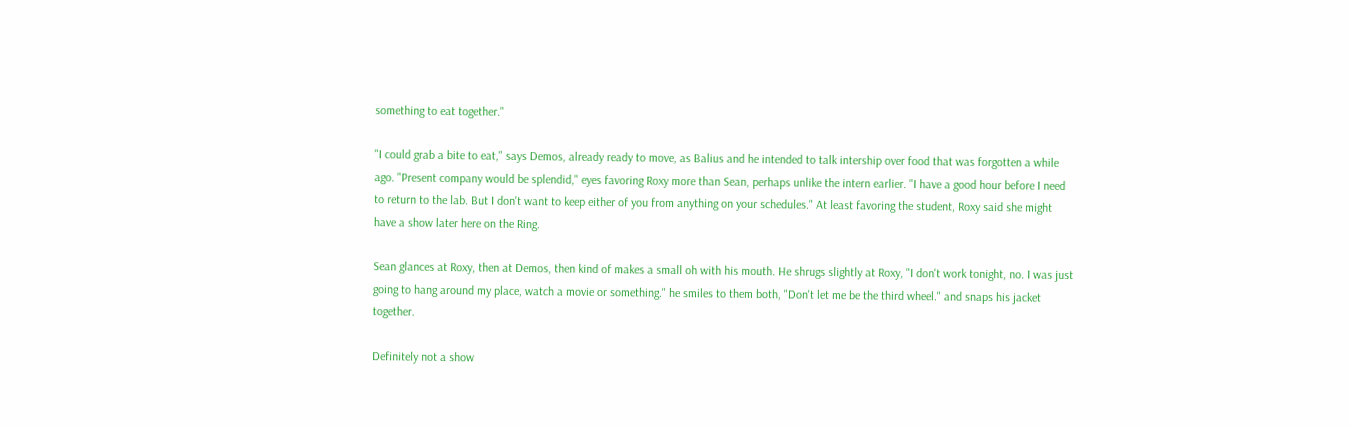something to eat together."

"I could grab a bite to eat," says Demos, already ready to move, as Balius and he intended to talk intership over food that was forgotten a while ago. "Present company would be splendid," eyes favoring Roxy more than Sean, perhaps unlike the intern earlier. "I have a good hour before I need to return to the lab. But I don't want to keep either of you from anything on your schedules." At least favoring the student, Roxy said she might have a show later here on the Ring.

Sean glances at Roxy, then at Demos, then kind of makes a small oh with his mouth. He shrugs slightly at Roxy, "I don't work tonight, no. I was just going to hang around my place, watch a movie or something." he smiles to them both, "Don't let me be the third wheel." and snaps his jacket together.

Definitely not a show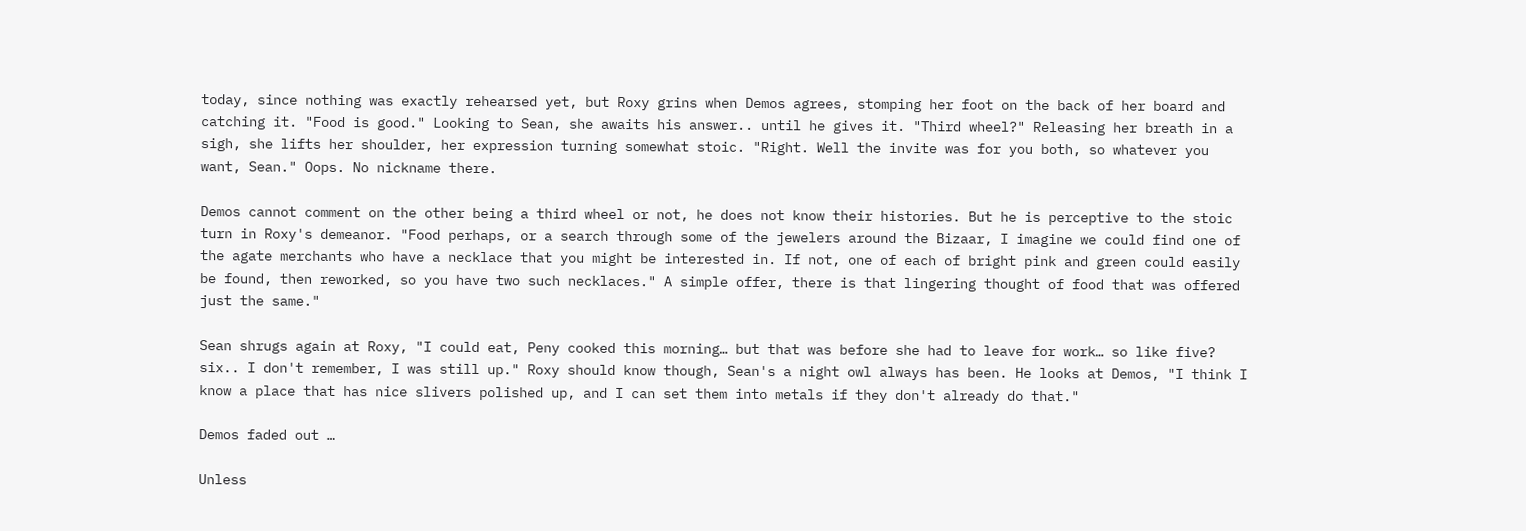today, since nothing was exactly rehearsed yet, but Roxy grins when Demos agrees, stomping her foot on the back of her board and catching it. "Food is good." Looking to Sean, she awaits his answer.. until he gives it. "Third wheel?" Releasing her breath in a sigh, she lifts her shoulder, her expression turning somewhat stoic. "Right. Well the invite was for you both, so whatever you want, Sean." Oops. No nickname there.

Demos cannot comment on the other being a third wheel or not, he does not know their histories. But he is perceptive to the stoic turn in Roxy's demeanor. "Food perhaps, or a search through some of the jewelers around the Bizaar, I imagine we could find one of the agate merchants who have a necklace that you might be interested in. If not, one of each of bright pink and green could easily be found, then reworked, so you have two such necklaces." A simple offer, there is that lingering thought of food that was offered just the same."

Sean shrugs again at Roxy, "I could eat, Peny cooked this morning… but that was before she had to leave for work… so like five? six.. I don't remember, I was still up." Roxy should know though, Sean's a night owl always has been. He looks at Demos, "I think I know a place that has nice slivers polished up, and I can set them into metals if they don't already do that."

Demos faded out …

Unless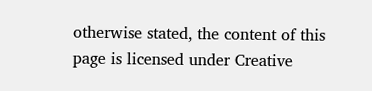otherwise stated, the content of this page is licensed under Creative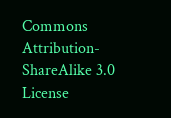Commons Attribution-ShareAlike 3.0 License